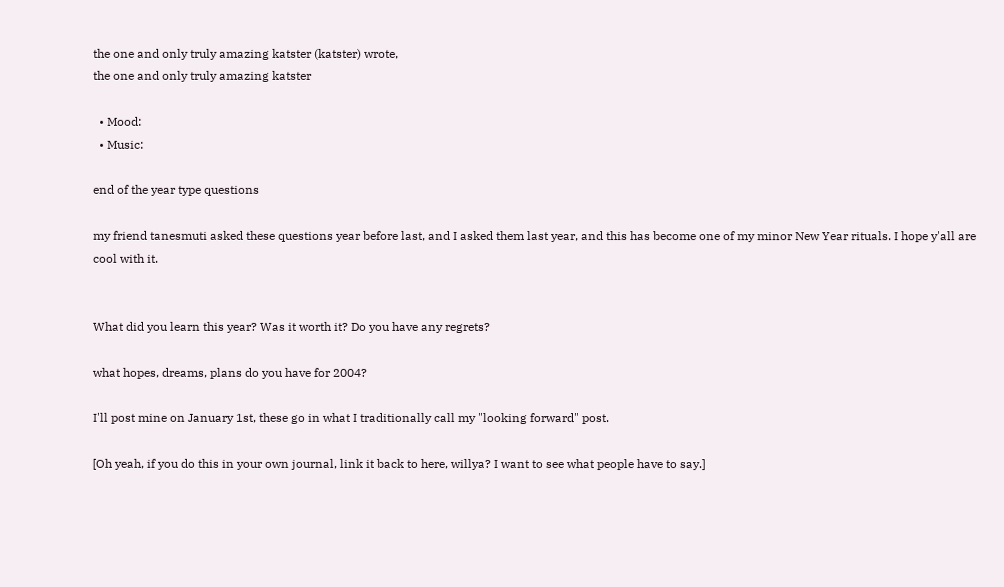the one and only truly amazing katster (katster) wrote,
the one and only truly amazing katster

  • Mood:
  • Music:

end of the year type questions

my friend tanesmuti asked these questions year before last, and I asked them last year, and this has become one of my minor New Year rituals. I hope y'all are cool with it.


What did you learn this year? Was it worth it? Do you have any regrets?

what hopes, dreams, plans do you have for 2004?

I'll post mine on January 1st, these go in what I traditionally call my "looking forward" post.

[Oh yeah, if you do this in your own journal, link it back to here, willya? I want to see what people have to say.]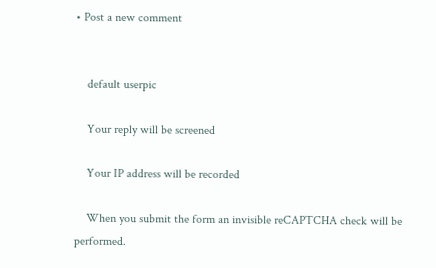• Post a new comment


    default userpic

    Your reply will be screened

    Your IP address will be recorded

    When you submit the form an invisible reCAPTCHA check will be performed.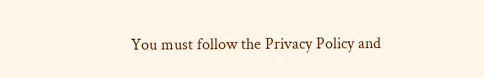You must follow the Privacy Policy and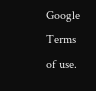Google Terms of use.